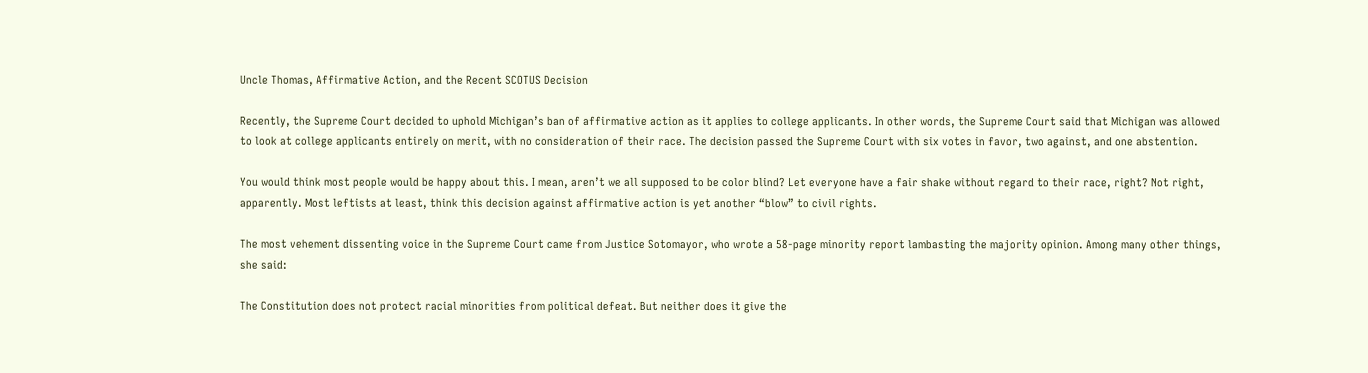Uncle Thomas, Affirmative Action, and the Recent SCOTUS Decision

Recently, the Supreme Court decided to uphold Michigan’s ban of affirmative action as it applies to college applicants. In other words, the Supreme Court said that Michigan was allowed to look at college applicants entirely on merit, with no consideration of their race. The decision passed the Supreme Court with six votes in favor, two against, and one abstention.

You would think most people would be happy about this. I mean, aren’t we all supposed to be color blind? Let everyone have a fair shake without regard to their race, right? Not right, apparently. Most leftists at least, think this decision against affirmative action is yet another “blow” to civil rights.

The most vehement dissenting voice in the Supreme Court came from Justice Sotomayor, who wrote a 58-page minority report lambasting the majority opinion. Among many other things, she said:

The Constitution does not protect racial minorities from political defeat. But neither does it give the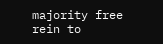majority free rein to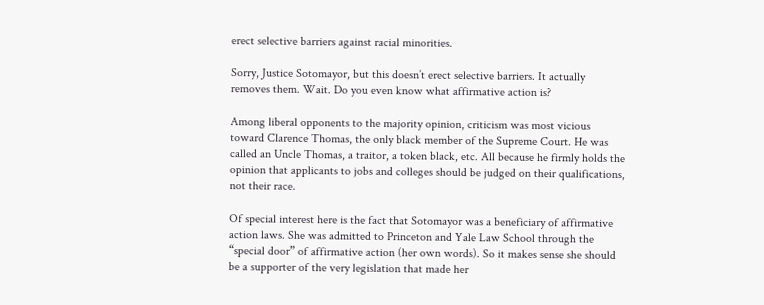erect selective barriers against racial minorities.

Sorry, Justice Sotomayor, but this doesn’t erect selective barriers. It actually removes them. Wait. Do you even know what affirmative action is?

Among liberal opponents to the majority opinion, criticism was most vicious toward Clarence Thomas, the only black member of the Supreme Court. He was called an Uncle Thomas, a traitor, a token black, etc. All because he firmly holds the opinion that applicants to jobs and colleges should be judged on their qualifications, not their race.

Of special interest here is the fact that Sotomayor was a beneficiary of affirmative action laws. She was admitted to Princeton and Yale Law School through the “special door” of affirmative action (her own words). So it makes sense she should be a supporter of the very legislation that made her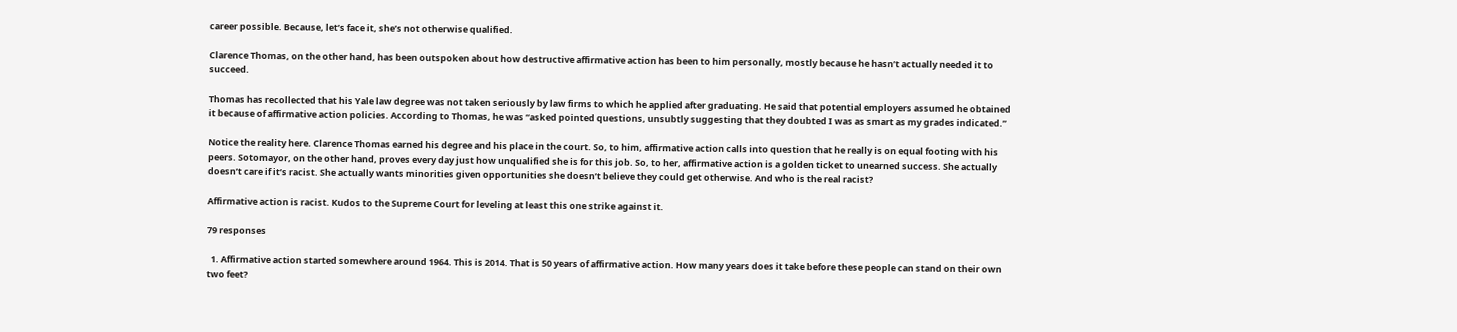career possible. Because, let’s face it, she’s not otherwise qualified.

Clarence Thomas, on the other hand, has been outspoken about how destructive affirmative action has been to him personally, mostly because he hasn’t actually needed it to succeed.

Thomas has recollected that his Yale law degree was not taken seriously by law firms to which he applied after graduating. He said that potential employers assumed he obtained it because of affirmative action policies. According to Thomas, he was “asked pointed questions, unsubtly suggesting that they doubted I was as smart as my grades indicated.”

Notice the reality here. Clarence Thomas earned his degree and his place in the court. So, to him, affirmative action calls into question that he really is on equal footing with his peers. Sotomayor, on the other hand, proves every day just how unqualified she is for this job. So, to her, affirmative action is a golden ticket to unearned success. She actually doesn’t care if it’s racist. She actually wants minorities given opportunities she doesn’t believe they could get otherwise. And who is the real racist?

Affirmative action is racist. Kudos to the Supreme Court for leveling at least this one strike against it.

79 responses

  1. Affirmative action started somewhere around 1964. This is 2014. That is 50 years of affirmative action. How many years does it take before these people can stand on their own two feet?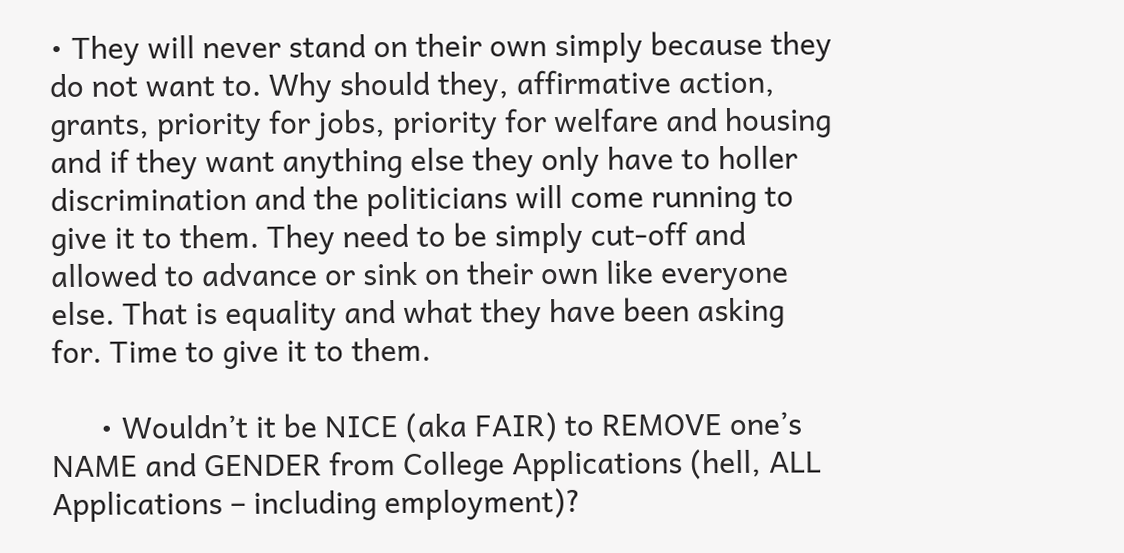• They will never stand on their own simply because they do not want to. Why should they, affirmative action, grants, priority for jobs, priority for welfare and housing and if they want anything else they only have to holler discrimination and the politicians will come running to give it to them. They need to be simply cut-off and allowed to advance or sink on their own like everyone else. That is equality and what they have been asking for. Time to give it to them.

      • Wouldn’t it be NICE (aka FAIR) to REMOVE one’s NAME and GENDER from College Applications (hell, ALL Applications – including employment)?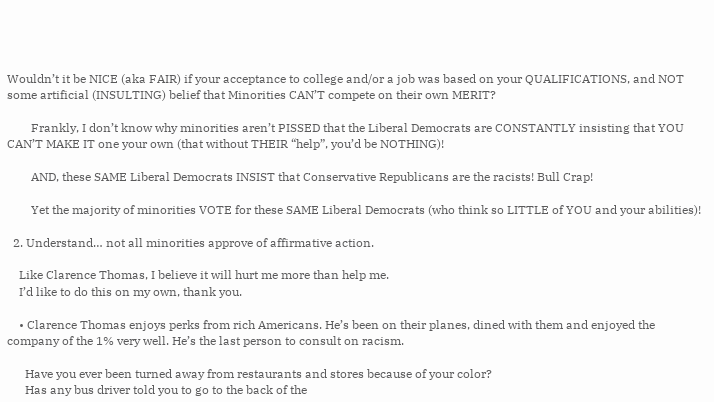Wouldn’t it be NICE (aka FAIR) if your acceptance to college and/or a job was based on your QUALIFICATIONS, and NOT some artificial (INSULTING) belief that Minorities CAN’T compete on their own MERIT?

        Frankly, I don’t know why minorities aren’t PISSED that the Liberal Democrats are CONSTANTLY insisting that YOU CAN’T MAKE IT one your own (that without THEIR “help”, you’d be NOTHING)!

        AND, these SAME Liberal Democrats INSIST that Conservative Republicans are the racists! Bull Crap!

        Yet the majority of minorities VOTE for these SAME Liberal Democrats (who think so LITTLE of YOU and your abilities)!

  2. Understand… not all minorities approve of affirmative action.

    Like Clarence Thomas, I believe it will hurt me more than help me.
    I’d like to do this on my own, thank you.

    • Clarence Thomas enjoys perks from rich Americans. He’s been on their planes, dined with them and enjoyed the company of the 1% very well. He’s the last person to consult on racism.

      Have you ever been turned away from restaurants and stores because of your color?
      Has any bus driver told you to go to the back of the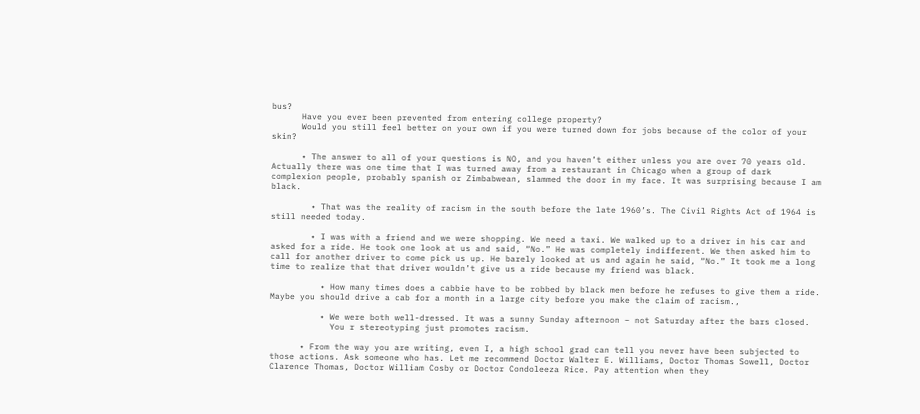bus?
      Have you ever been prevented from entering college property?
      Would you still feel better on your own if you were turned down for jobs because of the color of your skin?

      • The answer to all of your questions is NO, and you haven’t either unless you are over 70 years old. Actually there was one time that I was turned away from a restaurant in Chicago when a group of dark complexion people, probably spanish or Zimbabwean, slammed the door in my face. It was surprising because I am black.

        • That was the reality of racism in the south before the late 1960’s. The Civil Rights Act of 1964 is still needed today.

        • I was with a friend and we were shopping. We need a taxi. We walked up to a driver in his car and asked for a ride. He took one look at us and said, “No.” He was completely indifferent. We then asked him to call for another driver to come pick us up. He barely looked at us and again he said, “No.” It took me a long time to realize that that driver wouldn’t give us a ride because my friend was black.

          • How many times does a cabbie have to be robbed by black men before he refuses to give them a ride. Maybe you should drive a cab for a month in a large city before you make the claim of racism.,

          • We were both well-dressed. It was a sunny Sunday afternoon – not Saturday after the bars closed.
            You r stereotyping just promotes racism.

      • From the way you are writing, even I, a high school grad can tell you never have been subjected to those actions. Ask someone who has. Let me recommend Doctor Walter E. Williams, Doctor Thomas Sowell, Doctor Clarence Thomas, Doctor William Cosby or Doctor Condoleeza Rice. Pay attention when they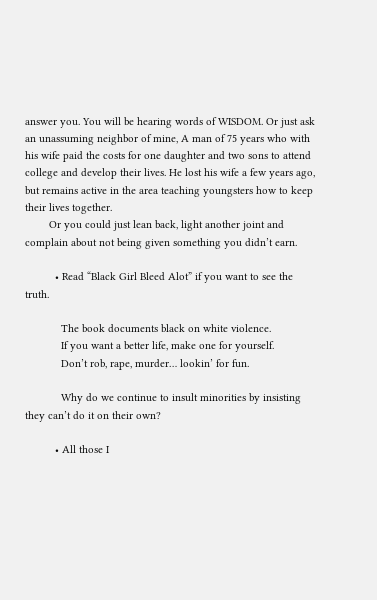answer you. You will be hearing words of WISDOM. Or just ask an unassuming neighbor of mine, A man of 75 years who with his wife paid the costs for one daughter and two sons to attend college and develop their lives. He lost his wife a few years ago, but remains active in the area teaching youngsters how to keep their lives together.
        Or you could just lean back, light another joint and complain about not being given something you didn’t earn.

          • Read “Black Girl Bleed Alot” if you want to see the truth.

            The book documents black on white violence.
            If you want a better life, make one for yourself.
            Don’t rob, rape, murder… lookin’ for fun.

            Why do we continue to insult minorities by insisting they can’t do it on their own?

          • All those I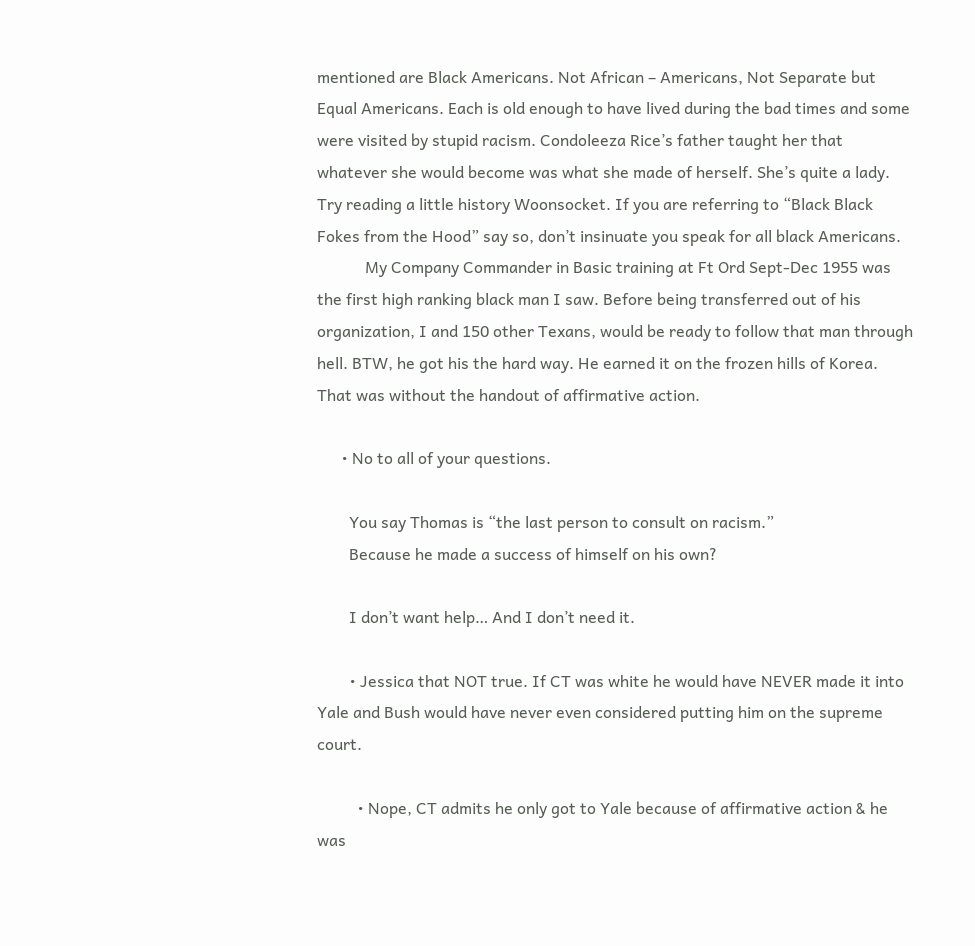mentioned are Black Americans. Not African – Americans, Not Separate but Equal Americans. Each is old enough to have lived during the bad times and some were visited by stupid racism. Condoleeza Rice’s father taught her that whatever she would become was what she made of herself. She’s quite a lady. Try reading a little history Woonsocket. If you are referring to “Black Black Fokes from the Hood” say so, don’t insinuate you speak for all black Americans.
            My Company Commander in Basic training at Ft Ord Sept-Dec 1955 was the first high ranking black man I saw. Before being transferred out of his organization, I and 150 other Texans, would be ready to follow that man through hell. BTW, he got his the hard way. He earned it on the frozen hills of Korea. That was without the handout of affirmative action.

      • No to all of your questions.

        You say Thomas is “the last person to consult on racism.”
        Because he made a success of himself on his own?

        I don’t want help… And I don’t need it.

        • Jessica that NOT true. If CT was white he would have NEVER made it into Yale and Bush would have never even considered putting him on the supreme court.

          • Nope, CT admits he only got to Yale because of affirmative action & he was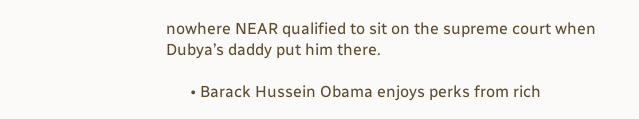nowhere NEAR qualified to sit on the supreme court when Dubya’s daddy put him there.

      • Barack Hussein Obama enjoys perks from rich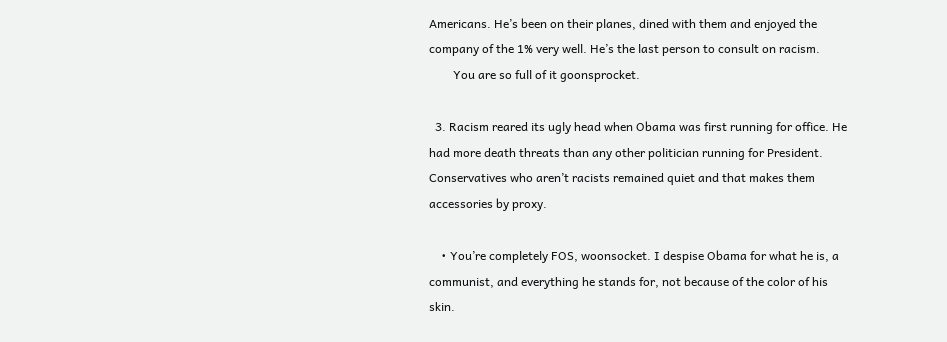Americans. He’s been on their planes, dined with them and enjoyed the company of the 1% very well. He’s the last person to consult on racism.
        You are so full of it goonsprocket.

  3. Racism reared its ugly head when Obama was first running for office. He had more death threats than any other politician running for President. Conservatives who aren’t racists remained quiet and that makes them accessories by proxy.

    • You’re completely FOS, woonsocket. I despise Obama for what he is, a communist, and everything he stands for, not because of the color of his skin.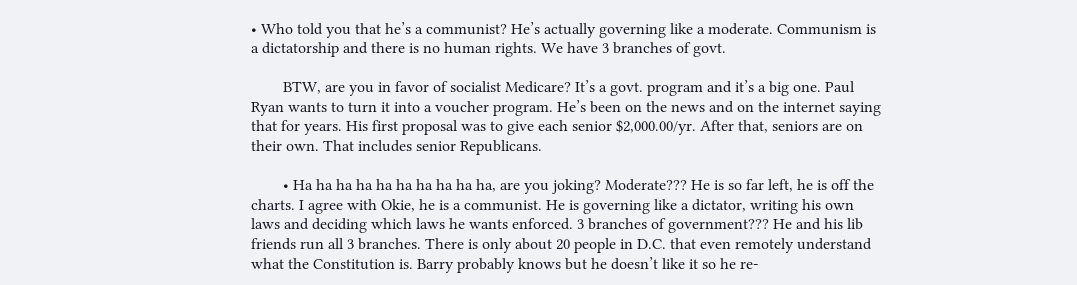• Who told you that he’s a communist? He’s actually governing like a moderate. Communism is a dictatorship and there is no human rights. We have 3 branches of govt.

        BTW, are you in favor of socialist Medicare? It’s a govt. program and it’s a big one. Paul Ryan wants to turn it into a voucher program. He’s been on the news and on the internet saying that for years. His first proposal was to give each senior $2,000.00/yr. After that, seniors are on their own. That includes senior Republicans.

        • Ha ha ha ha ha ha ha ha ha ha, are you joking? Moderate??? He is so far left, he is off the charts. I agree with Okie, he is a communist. He is governing like a dictator, writing his own laws and deciding which laws he wants enforced. 3 branches of government??? He and his lib friends run all 3 branches. There is only about 20 people in D.C. that even remotely understand what the Constitution is. Barry probably knows but he doesn’t like it so he re-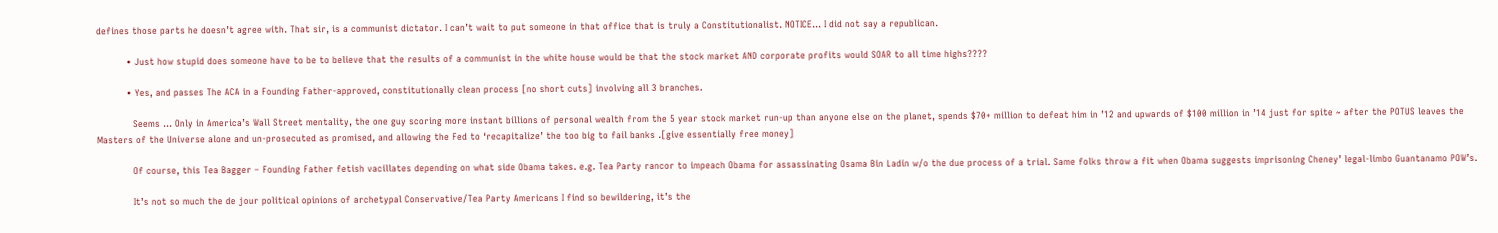defines those parts he doesn’t agree with. That sir, is a communist dictator. I can’t wait to put someone in that office that is truly a Constitutionalist. NOTICE… I did not say a republican.

          • Just how stupid does someone have to be to believe that the results of a communist in the white house would be that the stock market AND corporate profits would SOAR to all time highs????

          • Yes, and passes The ACA in a Founding Father-approved, constitutionally clean process [no short cuts] involving all 3 branches.

            Seems … Only in America’s Wall Street mentality, the one guy scoring more instant billions of personal wealth from the 5 year stock market run-up than anyone else on the planet, spends $70+ million to defeat him in ’12 and upwards of $100 million in ’14 just for spite ~ after the POTUS leaves the Masters of the Universe alone and un-prosecuted as promised, and allowing the Fed to ‘recapitalize’ the too big to fail banks .[give essentially free money]

            Of course, this Tea Bagger – Founding Father fetish vacillates depending on what side Obama takes. e.g. Tea Party rancor to impeach Obama for assassinating Osama Bin Ladin w/o the due process of a trial. Same folks throw a fit when Obama suggests imprisoning Cheney’ legal-limbo Guantanamo POW’s.

            It’s not so much the de jour political opinions of archetypal Conservative/Tea Party Americans I find so bewildering, it’s the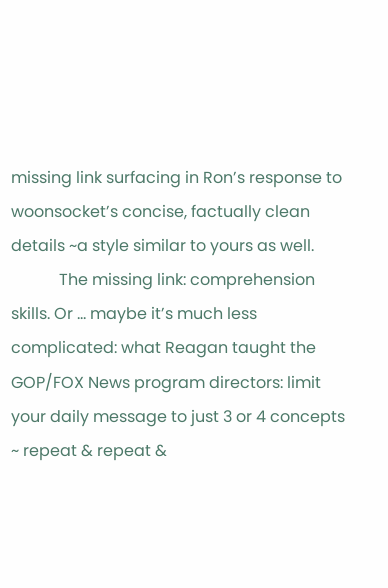missing link surfacing in Ron’s response to woonsocket’s concise, factually clean details ~a style similar to yours as well.
            The missing link: comprehension skills. Or … maybe it’s much less complicated: what Reagan taught the GOP/FOX News program directors: limit your daily message to just 3 or 4 concepts ~ repeat & repeat &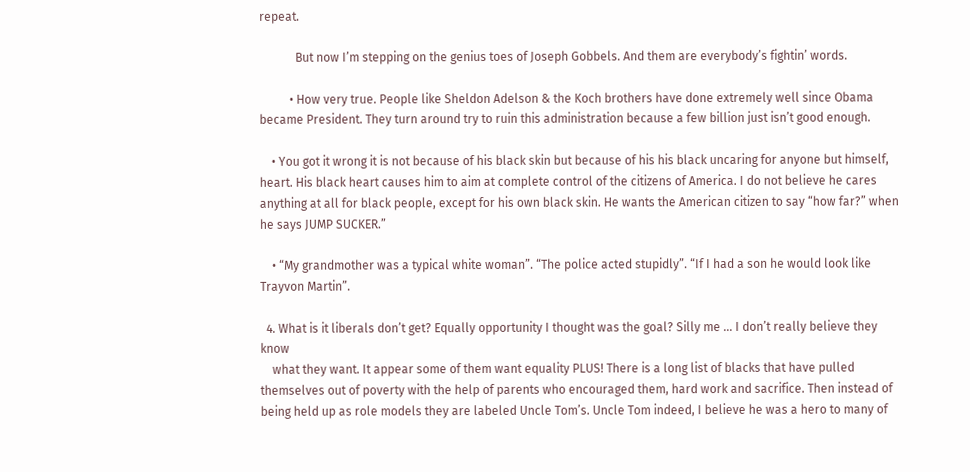repeat.

            But now I’m stepping on the genius toes of Joseph Gobbels. And them are everybody’s fightin’ words.

          • How very true. People like Sheldon Adelson & the Koch brothers have done extremely well since Obama became President. They turn around try to ruin this administration because a few billion just isn’t good enough.

    • You got it wrong it is not because of his black skin but because of his his black uncaring for anyone but himself, heart. His black heart causes him to aim at complete control of the citizens of America. I do not believe he cares anything at all for black people, except for his own black skin. He wants the American citizen to say “how far?” when he says JUMP SUCKER.”

    • “My grandmother was a typical white woman”. “The police acted stupidly”. “If I had a son he would look like Trayvon Martin”.

  4. What is it liberals don’t get? Equally opportunity I thought was the goal? Silly me … I don’t really believe they know
    what they want. It appear some of them want equality PLUS! There is a long list of blacks that have pulled themselves out of poverty with the help of parents who encouraged them, hard work and sacrifice. Then instead of being held up as role models they are labeled Uncle Tom’s. Uncle Tom indeed, I believe he was a hero to many of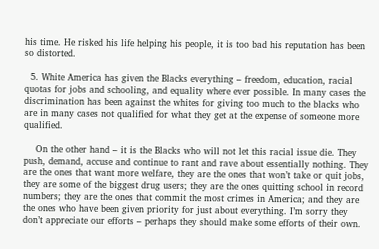his time. He risked his life helping his people, it is too bad his reputation has been so distorted.

  5. White America has given the Blacks everything – freedom, education, racial quotas for jobs and schooling, and equality where ever possible. In many cases the discrimination has been against the whites for giving too much to the blacks who are in many cases not qualified for what they get at the expense of someone more qualified.

    On the other hand – it is the Blacks who will not let this racial issue die. They push, demand, accuse and continue to rant and rave about essentially nothing. They are the ones that want more welfare, they are the ones that won’t take or quit jobs, they are some of the biggest drug users; they are the ones quitting school in record numbers; they are the ones that commit the most crimes in America; and they are the ones who have been given priority for just about everything. I’m sorry they don’t appreciate our efforts – perhaps they should make some efforts of their own.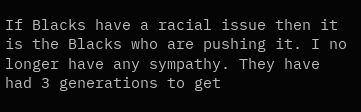If Blacks have a racial issue then it is the Blacks who are pushing it. I no longer have any sympathy. They have had 3 generations to get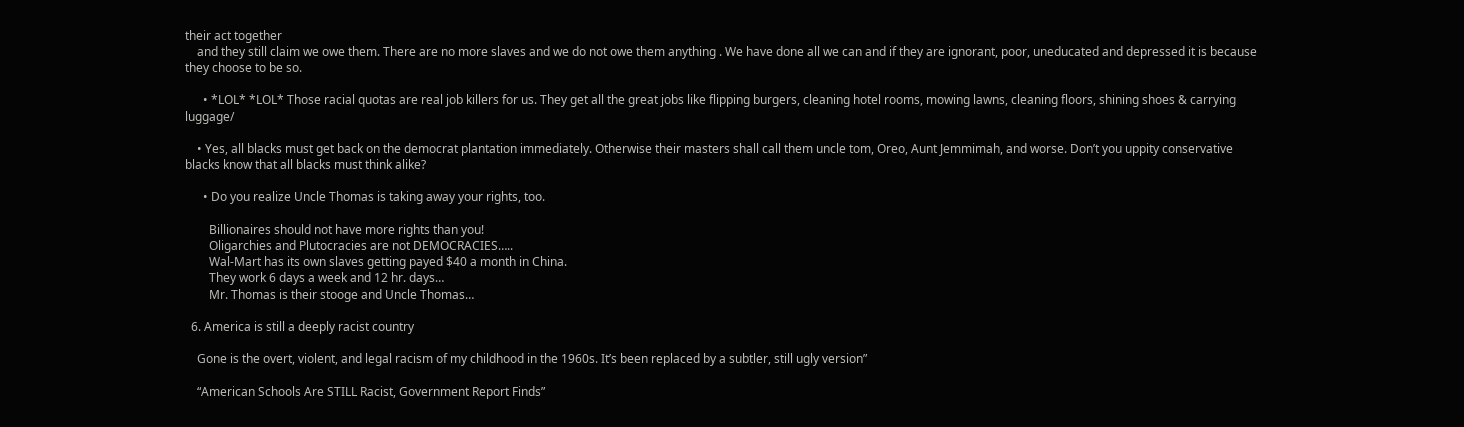their act together
    and they still claim we owe them. There are no more slaves and we do not owe them anything . We have done all we can and if they are ignorant, poor, uneducated and depressed it is because they choose to be so.

      • *LOL* *LOL* Those racial quotas are real job killers for us. They get all the great jobs like flipping burgers, cleaning hotel rooms, mowing lawns, cleaning floors, shining shoes & carrying luggage/

    • Yes, all blacks must get back on the democrat plantation immediately. Otherwise their masters shall call them uncle tom, Oreo, Aunt Jemmimah, and worse. Don’t you uppity conservative blacks know that all blacks must think alike?

      • Do you realize Uncle Thomas is taking away your rights, too.

        Billionaires should not have more rights than you!
        Oligarchies and Plutocracies are not DEMOCRACIES…..
        Wal-Mart has its own slaves getting payed $40 a month in China.
        They work 6 days a week and 12 hr. days…
        Mr. Thomas is their stooge and Uncle Thomas…

  6. America is still a deeply racist country

    Gone is the overt, violent, and legal racism of my childhood in the 1960s. It’s been replaced by a subtler, still ugly version”

    “American Schools Are STILL Racist, Government Report Finds”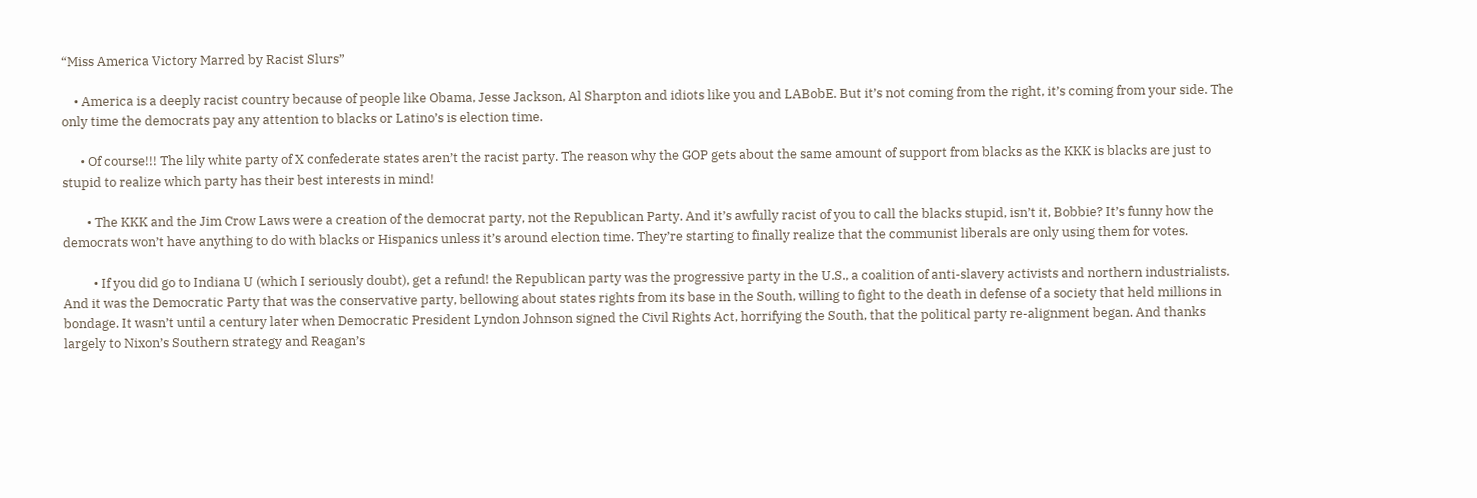“Miss America Victory Marred by Racist Slurs”

    • America is a deeply racist country because of people like Obama, Jesse Jackson, Al Sharpton and idiots like you and LABobE. But it’s not coming from the right, it’s coming from your side. The only time the democrats pay any attention to blacks or Latino’s is election time.

      • Of course!!! The lily white party of X confederate states aren’t the racist party. The reason why the GOP gets about the same amount of support from blacks as the KKK is blacks are just to stupid to realize which party has their best interests in mind!

        • The KKK and the Jim Crow Laws were a creation of the democrat party, not the Republican Party. And it’s awfully racist of you to call the blacks stupid, isn’t it, Bobbie? It’s funny how the democrats won’t have anything to do with blacks or Hispanics unless it’s around election time. They’re starting to finally realize that the communist liberals are only using them for votes.

          • If you did go to Indiana U (which I seriously doubt), get a refund! the Republican party was the progressive party in the U.S., a coalition of anti-slavery activists and northern industrialists. And it was the Democratic Party that was the conservative party, bellowing about states rights from its base in the South, willing to fight to the death in defense of a society that held millions in bondage. It wasn’t until a century later when Democratic President Lyndon Johnson signed the Civil Rights Act, horrifying the South, that the political party re-alignment began. And thanks largely to Nixon’s Southern strategy and Reagan’s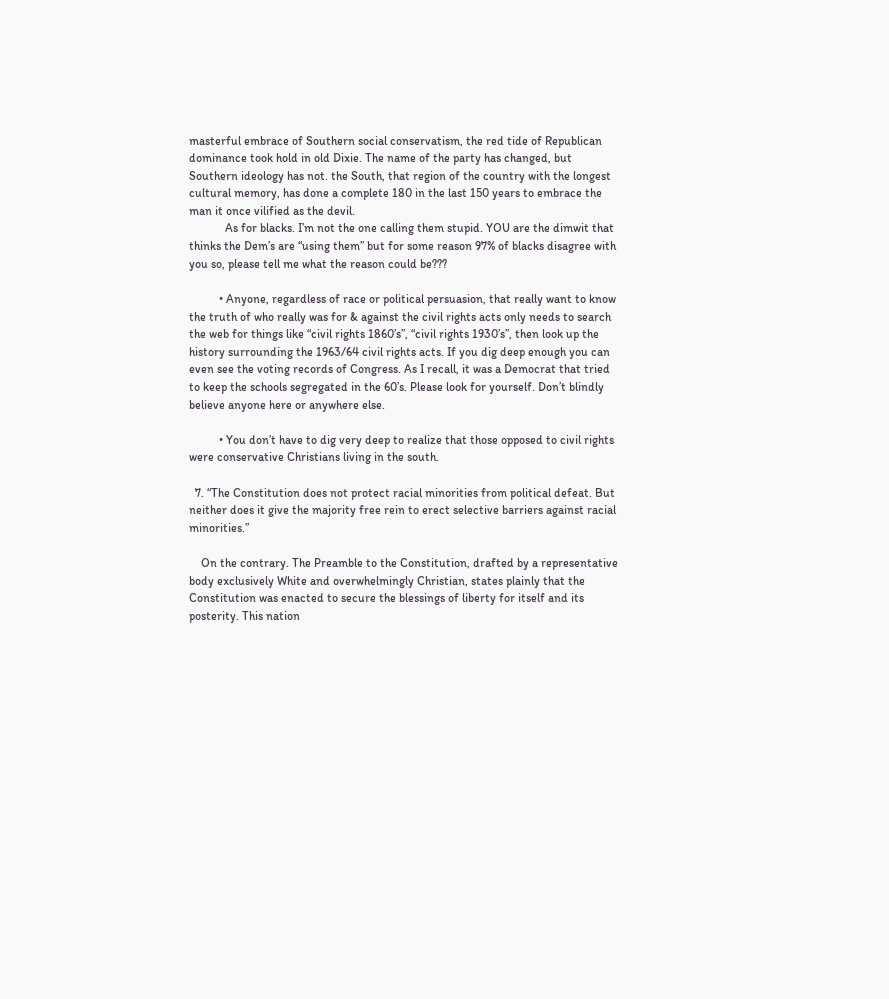masterful embrace of Southern social conservatism, the red tide of Republican dominance took hold in old Dixie. The name of the party has changed, but Southern ideology has not. the South, that region of the country with the longest cultural memory, has done a complete 180 in the last 150 years to embrace the man it once vilified as the devil.
            As for blacks. I’m not the one calling them stupid. YOU are the dimwit that thinks the Dem’s are “using them” but for some reason 97% of blacks disagree with you so, please tell me what the reason could be???

          • Anyone, regardless of race or political persuasion, that really want to know the truth of who really was for & against the civil rights acts only needs to search the web for things like “civil rights 1860’s”, “civil rights 1930’s”, then look up the history surrounding the 1963/64 civil rights acts. If you dig deep enough you can even see the voting records of Congress. As I recall, it was a Democrat that tried to keep the schools segregated in the 60’s. Please look for yourself. Don’t blindly believe anyone here or anywhere else.

          • You don’t have to dig very deep to realize that those opposed to civil rights were conservative Christians living in the south.

  7. “The Constitution does not protect racial minorities from political defeat. But neither does it give the majority free rein to erect selective barriers against racial minorities.”

    On the contrary. The Preamble to the Constitution, drafted by a representative body exclusively White and overwhelmingly Christian, states plainly that the Constitution was enacted to secure the blessings of liberty for itself and its posterity. This nation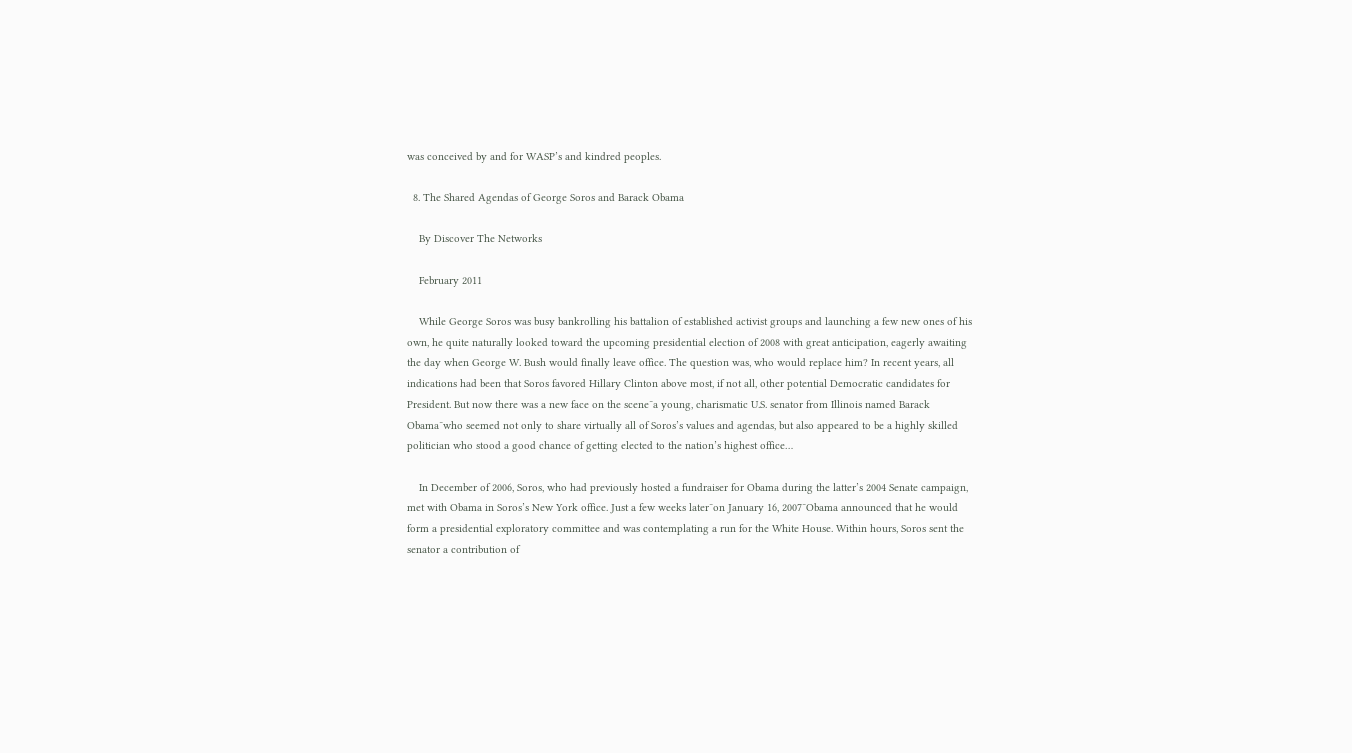was conceived by and for WASP’s and kindred peoples.

  8. The Shared Agendas of George Soros and Barack Obama

    By Discover The Networks

    February 2011

    While George Soros was busy bankrolling his battalion of established activist groups and launching a few new ones of his own, he quite naturally looked toward the upcoming presidential election of 2008 with great anticipation, eagerly awaiting the day when George W. Bush would finally leave office. The question was, who would replace him? In recent years, all indications had been that Soros favored Hillary Clinton above most, if not all, other potential Democratic candidates for President. But now there was a new face on the scene¯a young, charismatic U.S. senator from Illinois named Barack Obama¯who seemed not only to share virtually all of Soros’s values and agendas, but also appeared to be a highly skilled politician who stood a good chance of getting elected to the nation’s highest office…

    In December of 2006, Soros, who had previously hosted a fundraiser for Obama during the latter’s 2004 Senate campaign, met with Obama in Soros’s New York office. Just a few weeks later¯on January 16, 2007¯Obama announced that he would form a presidential exploratory committee and was contemplating a run for the White House. Within hours, Soros sent the senator a contribution of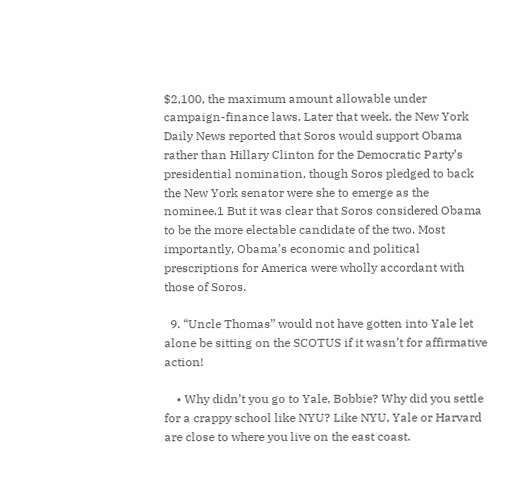$2,100, the maximum amount allowable under campaign-finance laws. Later that week, the New York Daily News reported that Soros would support Obama rather than Hillary Clinton for the Democratic Party’s presidential nomination, though Soros pledged to back the New York senator were she to emerge as the nominee.1 But it was clear that Soros considered Obama to be the more electable candidate of the two. Most importantly, Obama’s economic and political prescriptions for America were wholly accordant with those of Soros.

  9. “Uncle Thomas” would not have gotten into Yale let alone be sitting on the SCOTUS if it wasn’t for affirmative action!

    • Why didn’t you go to Yale, Bobbie? Why did you settle for a crappy school like NYU? Like NYU, Yale or Harvard are close to where you live on the east coast.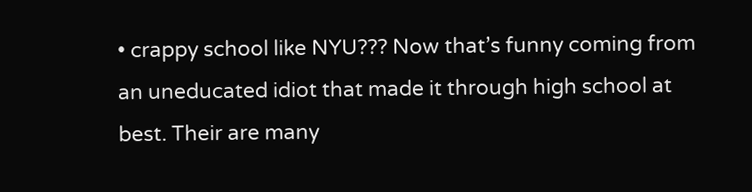• crappy school like NYU??? Now that’s funny coming from an uneducated idiot that made it through high school at best. Their are many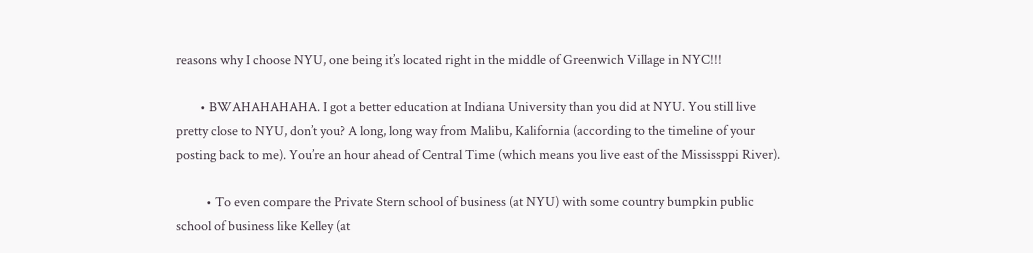reasons why I choose NYU, one being it’s located right in the middle of Greenwich Village in NYC!!!

        • BWAHAHAHAHA. I got a better education at Indiana University than you did at NYU. You still live pretty close to NYU, don’t you? A long, long way from Malibu, Kalifornia (according to the timeline of your posting back to me). You’re an hour ahead of Central Time (which means you live east of the Mississppi River).

          • To even compare the Private Stern school of business (at NYU) with some country bumpkin public school of business like Kelley (at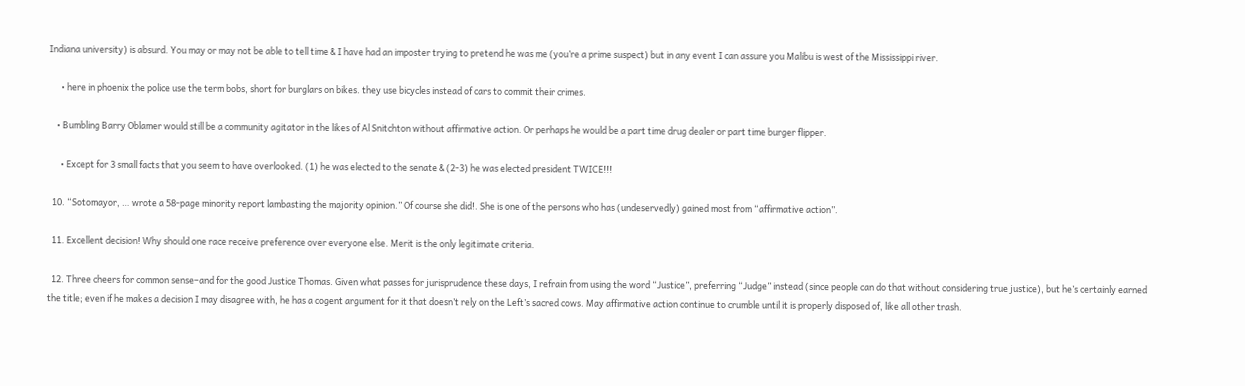Indiana university) is absurd. You may or may not be able to tell time & I have had an imposter trying to pretend he was me (you’re a prime suspect) but in any event I can assure you Malibu is west of the Mississippi river.

      • here in phoenix the police use the term bobs, short for burglars on bikes. they use bicycles instead of cars to commit their crimes.

    • Bumbling Barry Oblamer would still be a community agitator in the likes of Al Snitchton without affirmative action. Or perhaps he would be a part time drug dealer or part time burger flipper.

      • Except for 3 small facts that you seem to have overlooked. (1) he was elected to the senate & (2-3) he was elected president TWICE!!!

  10. “Sotomayor, … wrote a 58-page minority report lambasting the majority opinion.” Of course she did!. She is one of the persons who has (undeservedly) gained most from “affirmative action”.

  11. Excellent decision! Why should one race receive preference over everyone else. Merit is the only legitimate criteria.

  12. Three cheers for common sense–and for the good Justice Thomas. Given what passes for jurisprudence these days, I refrain from using the word “Justice”, preferring “Judge” instead (since people can do that without considering true justice), but he’s certainly earned the title; even if he makes a decision I may disagree with, he has a cogent argument for it that doesn’t rely on the Left’s sacred cows. May affirmative action continue to crumble until it is properly disposed of, like all other trash.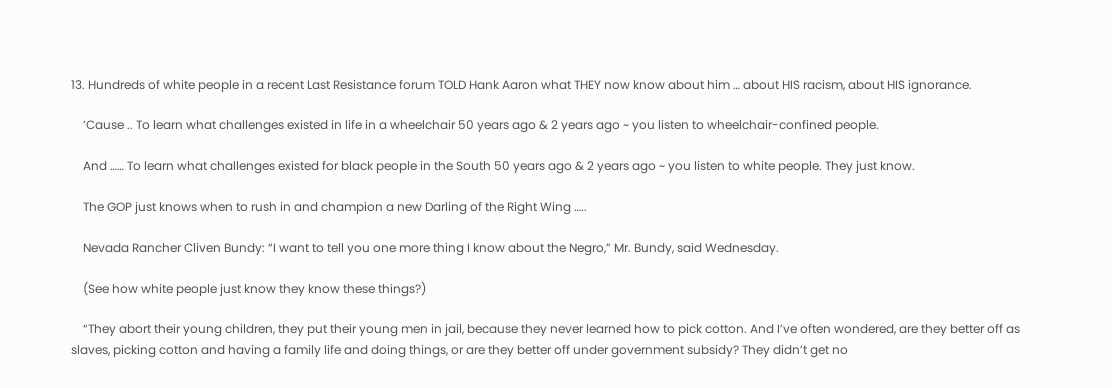13. Hundreds of white people in a recent Last Resistance forum TOLD Hank Aaron what THEY now know about him … about HIS racism, about HIS ignorance.

    ‘Cause .. To learn what challenges existed in life in a wheelchair 50 years ago & 2 years ago ~ you listen to wheelchair-confined people.

    And …… To learn what challenges existed for black people in the South 50 years ago & 2 years ago ~ you listen to white people. They just know.

    The GOP just knows when to rush in and champion a new Darling of the Right Wing …..

    Nevada Rancher Cliven Bundy: “I want to tell you one more thing I know about the Negro,” Mr. Bundy, said Wednesday.

    (See how white people just know they know these things?)

    “They abort their young children, they put their young men in jail, because they never learned how to pick cotton. And I’ve often wondered, are they better off as slaves, picking cotton and having a family life and doing things, or are they better off under government subsidy? They didn’t get no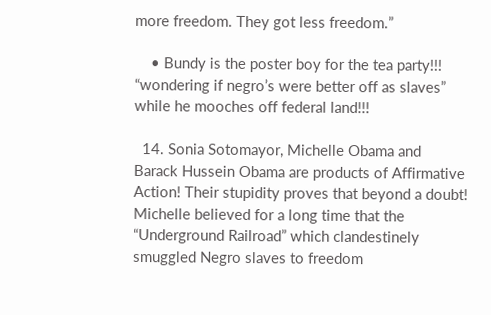more freedom. They got less freedom.”

    • Bundy is the poster boy for the tea party!!! “wondering if negro’s were better off as slaves” while he mooches off federal land!!!

  14. Sonia Sotomayor, Michelle Obama and Barack Hussein Obama are products of Affirmative Action! Their stupidity proves that beyond a doubt! Michelle believed for a long time that the “Underground Railroad” which clandestinely smuggled Negro slaves to freedom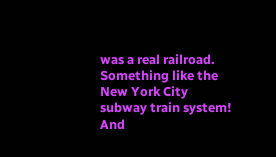was a real railroad. Something like the New York City subway train system! And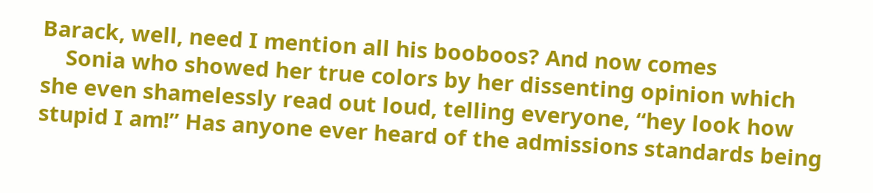Barack, well, need I mention all his booboos? And now comes
    Sonia who showed her true colors by her dissenting opinion which she even shamelessly read out loud, telling everyone, “hey look how stupid I am!” Has anyone ever heard of the admissions standards being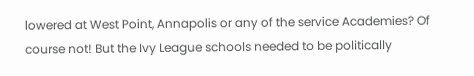lowered at West Point, Annapolis or any of the service Academies? Of course not! But the Ivy League schools needed to be politically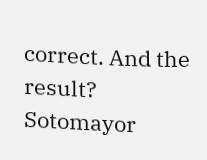correct. And the result? Sotomayor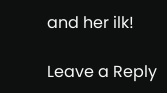and her ilk!

Leave a Reply